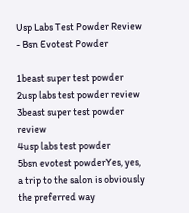Usp Labs Test Powder Review - Bsn Evotest Powder

1beast super test powder
2usp labs test powder review
3beast super test powder review
4usp labs test powder
5bsn evotest powderYes, yes, a trip to the salon is obviously the preferred way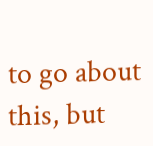to go about this, but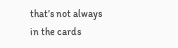that’s not always in the cards